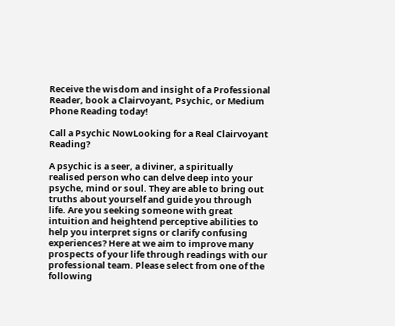Receive the wisdom and insight of a Professional Reader, book a Clairvoyant, Psychic, or Medium Phone Reading today!

Call a Psychic NowLooking for a Real Clairvoyant Reading?

A psychic is a seer, a diviner, a spiritually realised person who can delve deep into your psyche, mind or soul. They are able to bring out truths about yourself and guide you through life. Are you seeking someone with great intuition and heightend perceptive abilities to help you interpret signs or clarify confusing experiences? Here at we aim to improve many prospects of your life through readings with our professional team. Please select from one of the following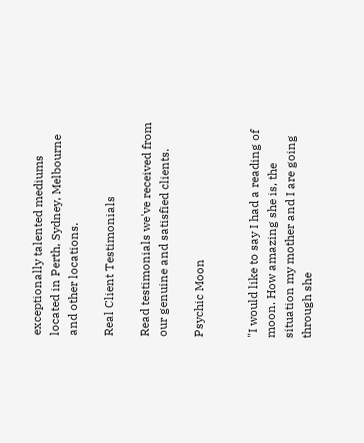exceptionally talented mediums located in Perth, Sydney, Melbourne and other locations.

Real Client Testimonials

Read testimonials we've received from our genuine and satisfied clients.

Psychic Moon


"I would like to say I had a reading of moon. How amazing she is, the situation my mother and I are going through she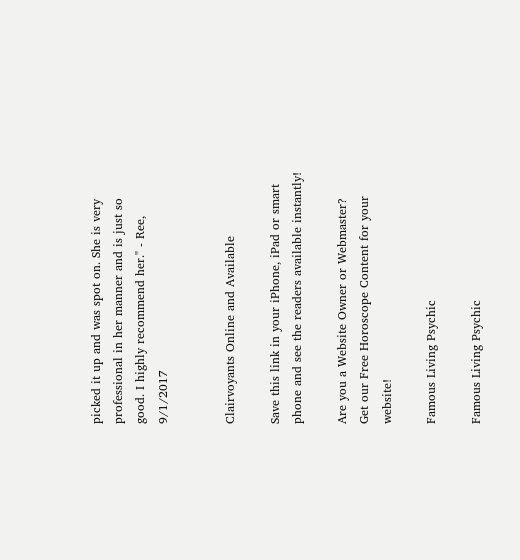picked it up and was spot on. She is very professional in her manner and is just so good. I highly recommend her." - Ree, 9/1/2017


Clairvoyants Online and Available

Save this link in your iPhone, iPad or smart phone and see the readers available instantly!

Are you a Website Owner or Webmaster?
Get our Free Horoscope Content for your website!

Famous Living Psychic

Famous Living Psychic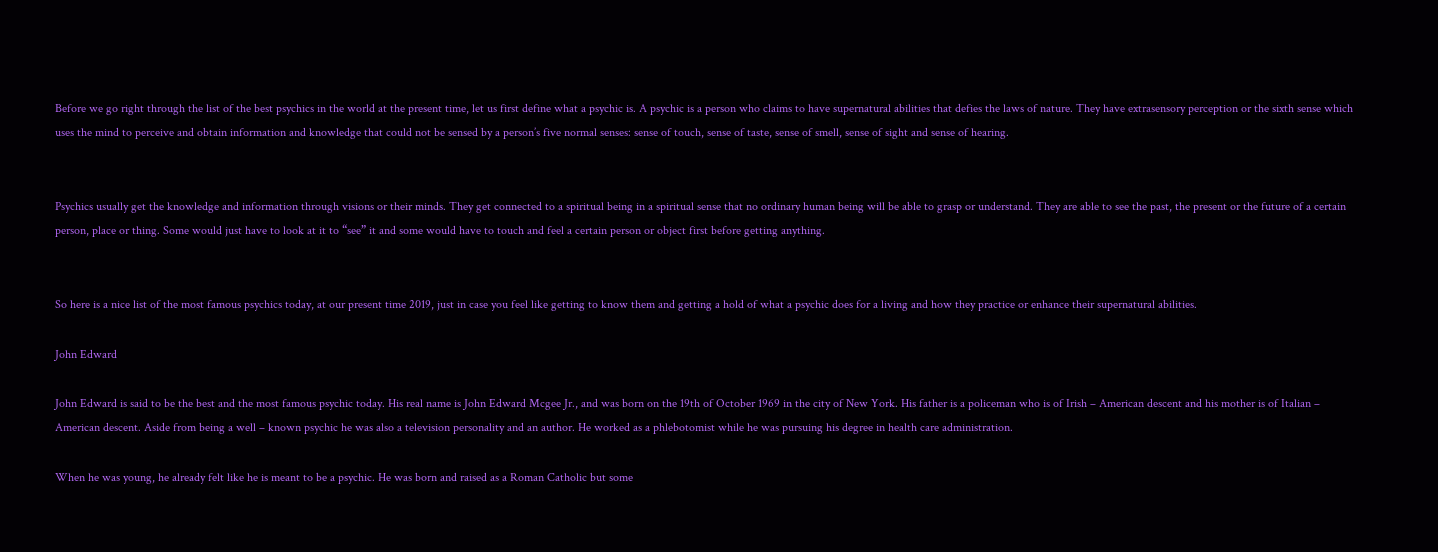Before we go right through the list of the best psychics in the world at the present time, let us first define what a psychic is. A psychic is a person who claims to have supernatural abilities that defies the laws of nature. They have extrasensory perception or the sixth sense which uses the mind to perceive and obtain information and knowledge that could not be sensed by a person’s five normal senses: sense of touch, sense of taste, sense of smell, sense of sight and sense of hearing.


Psychics usually get the knowledge and information through visions or their minds. They get connected to a spiritual being in a spiritual sense that no ordinary human being will be able to grasp or understand. They are able to see the past, the present or the future of a certain person, place or thing. Some would just have to look at it to “see” it and some would have to touch and feel a certain person or object first before getting anything.


So here is a nice list of the most famous psychics today, at our present time 2019, just in case you feel like getting to know them and getting a hold of what a psychic does for a living and how they practice or enhance their supernatural abilities.

John Edward

John Edward is said to be the best and the most famous psychic today. His real name is John Edward Mcgee Jr., and was born on the 19th of October 1969 in the city of New York. His father is a policeman who is of Irish – American descent and his mother is of Italian – American descent. Aside from being a well – known psychic he was also a television personality and an author. He worked as a phlebotomist while he was pursuing his degree in health care administration.

When he was young, he already felt like he is meant to be a psychic. He was born and raised as a Roman Catholic but some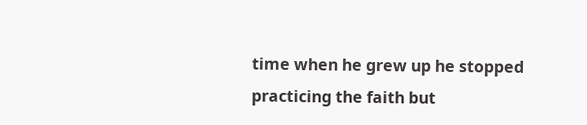time when he grew up he stopped practicing the faith but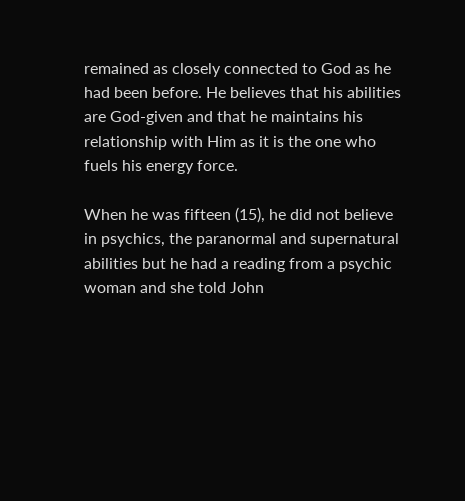remained as closely connected to God as he had been before. He believes that his abilities are God-given and that he maintains his relationship with Him as it is the one who fuels his energy force.

When he was fifteen (15), he did not believe in psychics, the paranormal and supernatural abilities but he had a reading from a psychic woman and she told John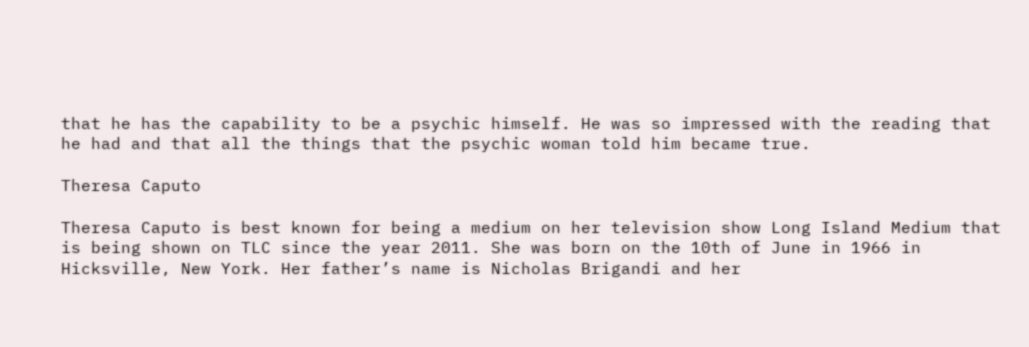that he has the capability to be a psychic himself. He was so impressed with the reading that he had and that all the things that the psychic woman told him became true.

Theresa Caputo

Theresa Caputo is best known for being a medium on her television show Long Island Medium that is being shown on TLC since the year 2011. She was born on the 10th of June in 1966 in Hicksville, New York. Her father’s name is Nicholas Brigandi and her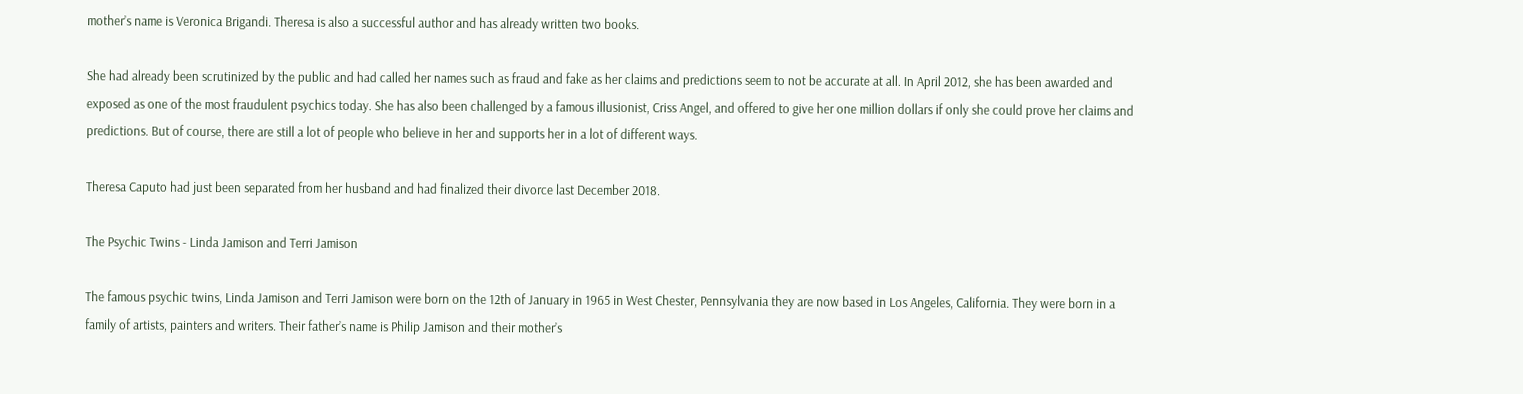mother’s name is Veronica Brigandi. Theresa is also a successful author and has already written two books.

She had already been scrutinized by the public and had called her names such as fraud and fake as her claims and predictions seem to not be accurate at all. In April 2012, she has been awarded and exposed as one of the most fraudulent psychics today. She has also been challenged by a famous illusionist, Criss Angel, and offered to give her one million dollars if only she could prove her claims and predictions. But of course, there are still a lot of people who believe in her and supports her in a lot of different ways.

Theresa Caputo had just been separated from her husband and had finalized their divorce last December 2018.

The Psychic Twins - Linda Jamison and Terri Jamison

The famous psychic twins, Linda Jamison and Terri Jamison were born on the 12th of January in 1965 in West Chester, Pennsylvania they are now based in Los Angeles, California. They were born in a family of artists, painters and writers. Their father’s name is Philip Jamison and their mother’s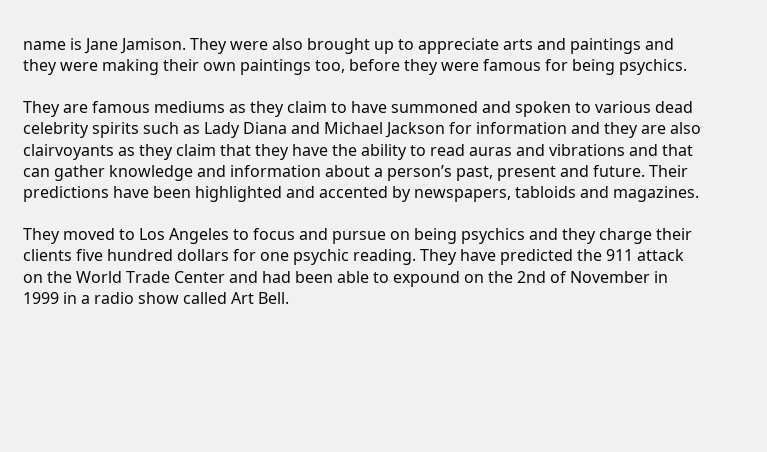name is Jane Jamison. They were also brought up to appreciate arts and paintings and they were making their own paintings too, before they were famous for being psychics.

They are famous mediums as they claim to have summoned and spoken to various dead celebrity spirits such as Lady Diana and Michael Jackson for information and they are also clairvoyants as they claim that they have the ability to read auras and vibrations and that can gather knowledge and information about a person’s past, present and future. Their predictions have been highlighted and accented by newspapers, tabloids and magazines.

They moved to Los Angeles to focus and pursue on being psychics and they charge their clients five hundred dollars for one psychic reading. They have predicted the 911 attack on the World Trade Center and had been able to expound on the 2nd of November in 1999 in a radio show called Art Bell.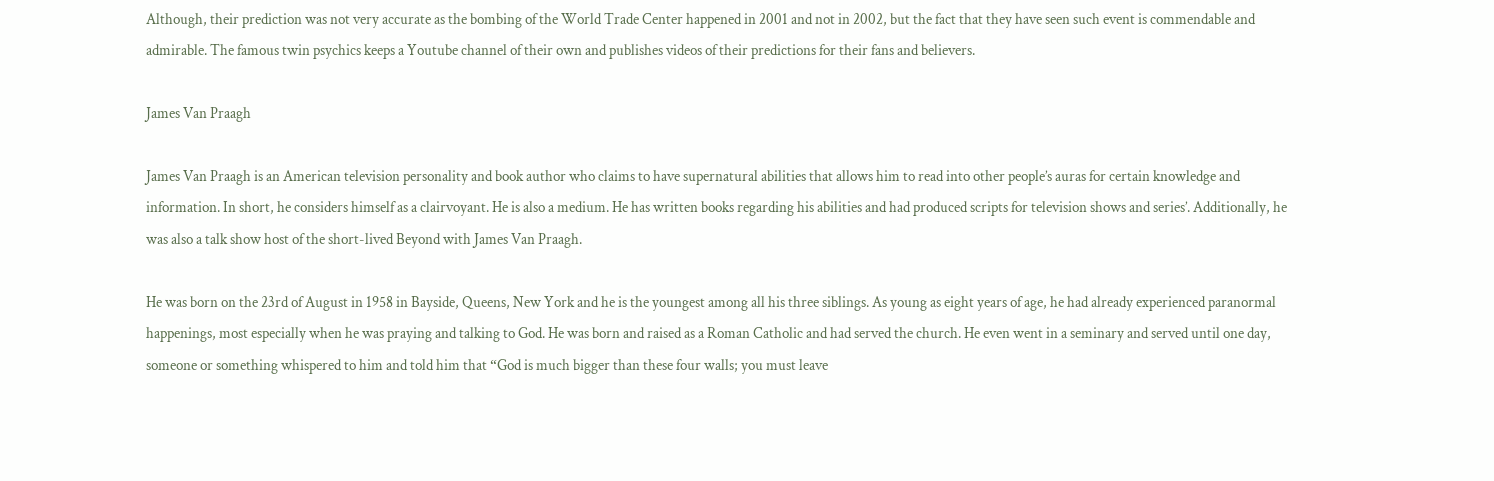Although, their prediction was not very accurate as the bombing of the World Trade Center happened in 2001 and not in 2002, but the fact that they have seen such event is commendable and admirable. The famous twin psychics keeps a Youtube channel of their own and publishes videos of their predictions for their fans and believers.

James Van Praagh

James Van Praagh is an American television personality and book author who claims to have supernatural abilities that allows him to read into other people’s auras for certain knowledge and information. In short, he considers himself as a clairvoyant. He is also a medium. He has written books regarding his abilities and had produced scripts for television shows and series’. Additionally, he was also a talk show host of the short-lived Beyond with James Van Praagh.

He was born on the 23rd of August in 1958 in Bayside, Queens, New York and he is the youngest among all his three siblings. As young as eight years of age, he had already experienced paranormal happenings, most especially when he was praying and talking to God. He was born and raised as a Roman Catholic and had served the church. He even went in a seminary and served until one day, someone or something whispered to him and told him that “God is much bigger than these four walls; you must leave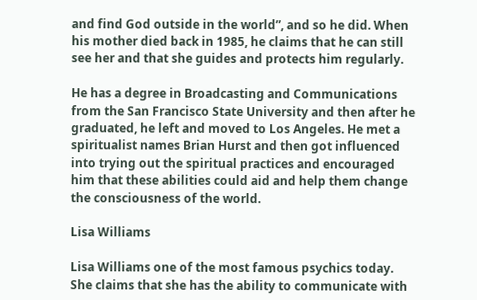and find God outside in the world”, and so he did. When his mother died back in 1985, he claims that he can still see her and that she guides and protects him regularly.

He has a degree in Broadcasting and Communications from the San Francisco State University and then after he graduated, he left and moved to Los Angeles. He met a spiritualist names Brian Hurst and then got influenced into trying out the spiritual practices and encouraged him that these abilities could aid and help them change the consciousness of the world.

Lisa Williams

Lisa Williams one of the most famous psychics today. She claims that she has the ability to communicate with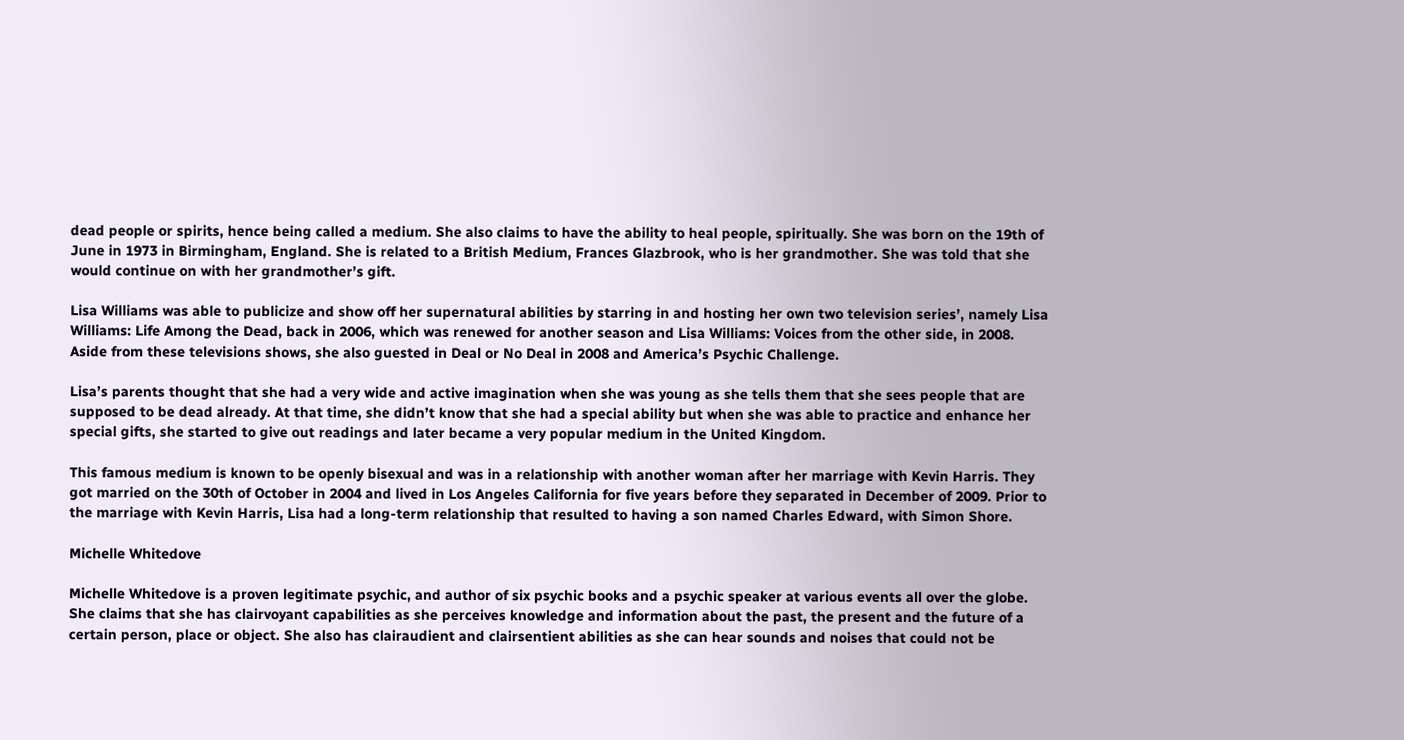dead people or spirits, hence being called a medium. She also claims to have the ability to heal people, spiritually. She was born on the 19th of June in 1973 in Birmingham, England. She is related to a British Medium, Frances Glazbrook, who is her grandmother. She was told that she would continue on with her grandmother’s gift.

Lisa Williams was able to publicize and show off her supernatural abilities by starring in and hosting her own two television series’, namely Lisa Williams: Life Among the Dead, back in 2006, which was renewed for another season and Lisa Williams: Voices from the other side, in 2008. Aside from these televisions shows, she also guested in Deal or No Deal in 2008 and America’s Psychic Challenge.

Lisa’s parents thought that she had a very wide and active imagination when she was young as she tells them that she sees people that are supposed to be dead already. At that time, she didn’t know that she had a special ability but when she was able to practice and enhance her special gifts, she started to give out readings and later became a very popular medium in the United Kingdom.

This famous medium is known to be openly bisexual and was in a relationship with another woman after her marriage with Kevin Harris. They got married on the 30th of October in 2004 and lived in Los Angeles California for five years before they separated in December of 2009. Prior to the marriage with Kevin Harris, Lisa had a long-term relationship that resulted to having a son named Charles Edward, with Simon Shore.

Michelle Whitedove

Michelle Whitedove is a proven legitimate psychic, and author of six psychic books and a psychic speaker at various events all over the globe. She claims that she has clairvoyant capabilities as she perceives knowledge and information about the past, the present and the future of a certain person, place or object. She also has clairaudient and clairsentient abilities as she can hear sounds and noises that could not be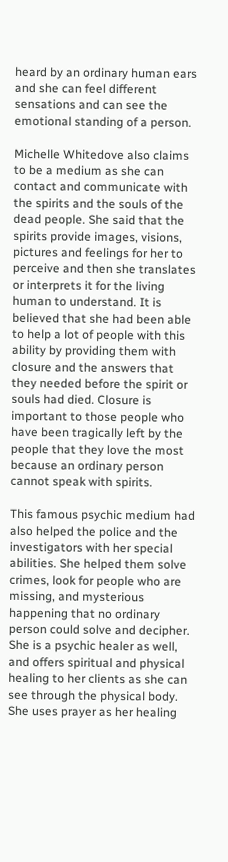heard by an ordinary human ears and she can feel different sensations and can see the emotional standing of a person.

Michelle Whitedove also claims to be a medium as she can contact and communicate with the spirits and the souls of the dead people. She said that the spirits provide images, visions, pictures and feelings for her to perceive and then she translates or interprets it for the living human to understand. It is believed that she had been able to help a lot of people with this ability by providing them with closure and the answers that they needed before the spirit or souls had died. Closure is important to those people who have been tragically left by the people that they love the most because an ordinary person cannot speak with spirits.

This famous psychic medium had also helped the police and the investigators with her special abilities. She helped them solve crimes, look for people who are missing, and mysterious happening that no ordinary person could solve and decipher. She is a psychic healer as well, and offers spiritual and physical healing to her clients as she can see through the physical body. She uses prayer as her healing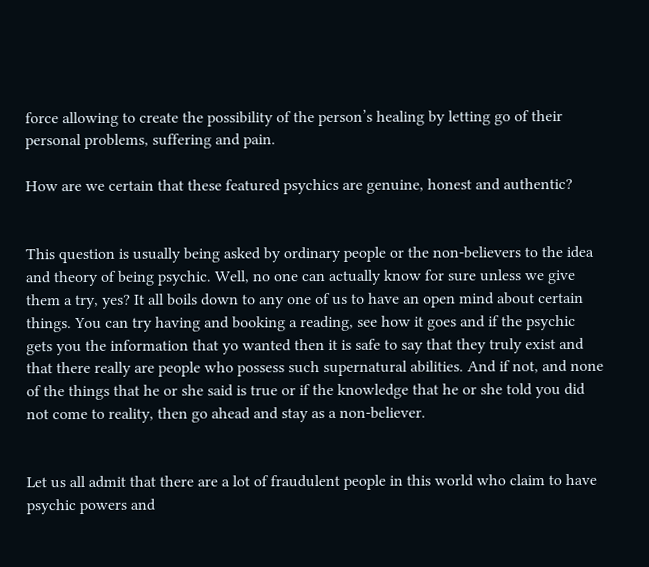force allowing to create the possibility of the person’s healing by letting go of their personal problems, suffering and pain.

How are we certain that these featured psychics are genuine, honest and authentic?


This question is usually being asked by ordinary people or the non-believers to the idea and theory of being psychic. Well, no one can actually know for sure unless we give them a try, yes? It all boils down to any one of us to have an open mind about certain things. You can try having and booking a reading, see how it goes and if the psychic gets you the information that yo wanted then it is safe to say that they truly exist and that there really are people who possess such supernatural abilities. And if not, and none of the things that he or she said is true or if the knowledge that he or she told you did not come to reality, then go ahead and stay as a non-believer.


Let us all admit that there are a lot of fraudulent people in this world who claim to have psychic powers and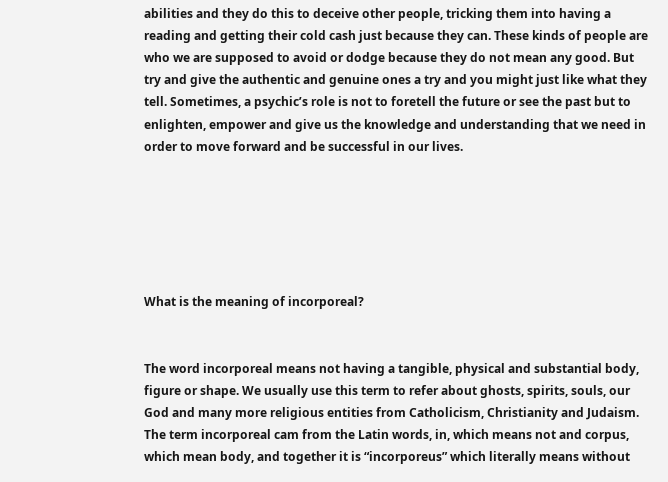abilities and they do this to deceive other people, tricking them into having a reading and getting their cold cash just because they can. These kinds of people are who we are supposed to avoid or dodge because they do not mean any good. But try and give the authentic and genuine ones a try and you might just like what they tell. Sometimes, a psychic’s role is not to foretell the future or see the past but to enlighten, empower and give us the knowledge and understanding that we need in order to move forward and be successful in our lives.






What is the meaning of incorporeal?


The word incorporeal means not having a tangible, physical and substantial body, figure or shape. We usually use this term to refer about ghosts, spirits, souls, our God and many more religious entities from Catholicism, Christianity and Judaism. The term incorporeal cam from the Latin words, in, which means not and corpus, which mean body, and together it is “incorporeus” which literally means without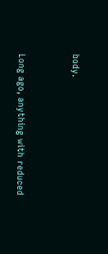body.


Long ago, anything with reduced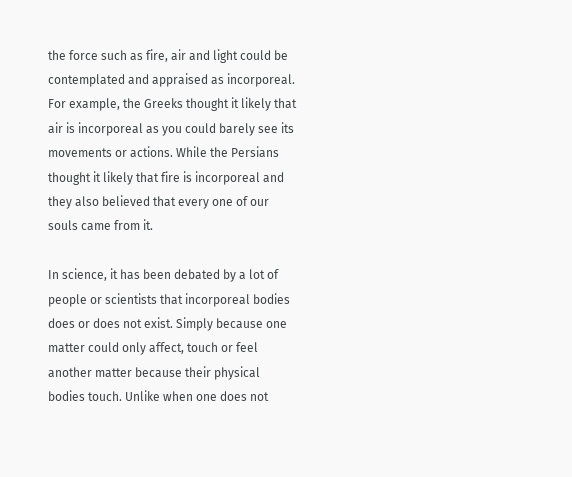the force such as fire, air and light could be contemplated and appraised as incorporeal. For example, the Greeks thought it likely that air is incorporeal as you could barely see its movements or actions. While the Persians thought it likely that fire is incorporeal and they also believed that every one of our souls came from it.

In science, it has been debated by a lot of people or scientists that incorporeal bodies does or does not exist. Simply because one matter could only affect, touch or feel another matter because their physical bodies touch. Unlike when one does not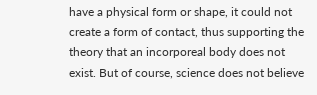have a physical form or shape, it could not create a form of contact, thus supporting the theory that an incorporeal body does not exist. But of course, science does not believe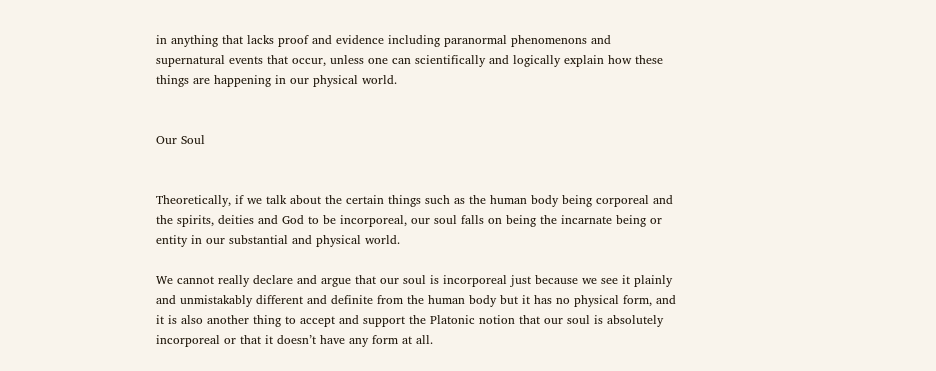in anything that lacks proof and evidence including paranormal phenomenons and supernatural events that occur, unless one can scientifically and logically explain how these things are happening in our physical world.


Our Soul


Theoretically, if we talk about the certain things such as the human body being corporeal and the spirits, deities and God to be incorporeal, our soul falls on being the incarnate being or entity in our substantial and physical world.

We cannot really declare and argue that our soul is incorporeal just because we see it plainly and unmistakably different and definite from the human body but it has no physical form, and it is also another thing to accept and support the Platonic notion that our soul is absolutely incorporeal or that it doesn’t have any form at all.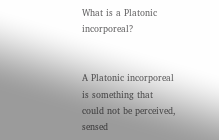What is a Platonic incorporeal?


A Platonic incorporeal is something that could not be perceived, sensed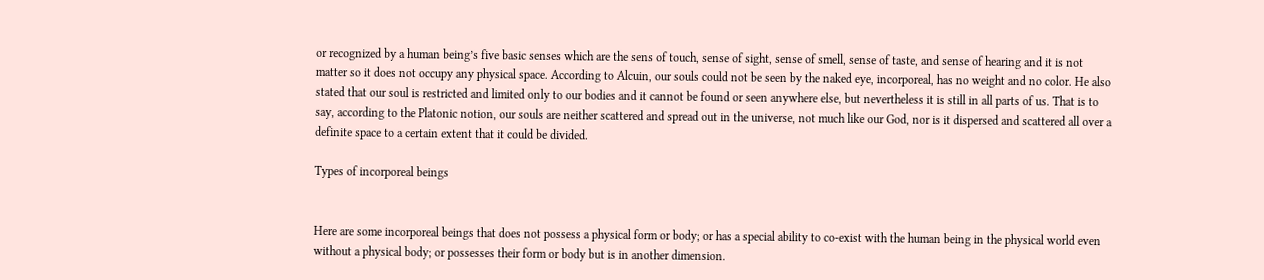or recognized by a human being’s five basic senses which are the sens of touch, sense of sight, sense of smell, sense of taste, and sense of hearing and it is not matter so it does not occupy any physical space. According to Alcuin, our souls could not be seen by the naked eye, incorporeal, has no weight and no color. He also stated that our soul is restricted and limited only to our bodies and it cannot be found or seen anywhere else, but nevertheless it is still in all parts of us. That is to say, according to the Platonic notion, our souls are neither scattered and spread out in the universe, not much like our God, nor is it dispersed and scattered all over a definite space to a certain extent that it could be divided.

Types of incorporeal beings


Here are some incorporeal beings that does not possess a physical form or body; or has a special ability to co-exist with the human being in the physical world even without a physical body; or possesses their form or body but is in another dimension.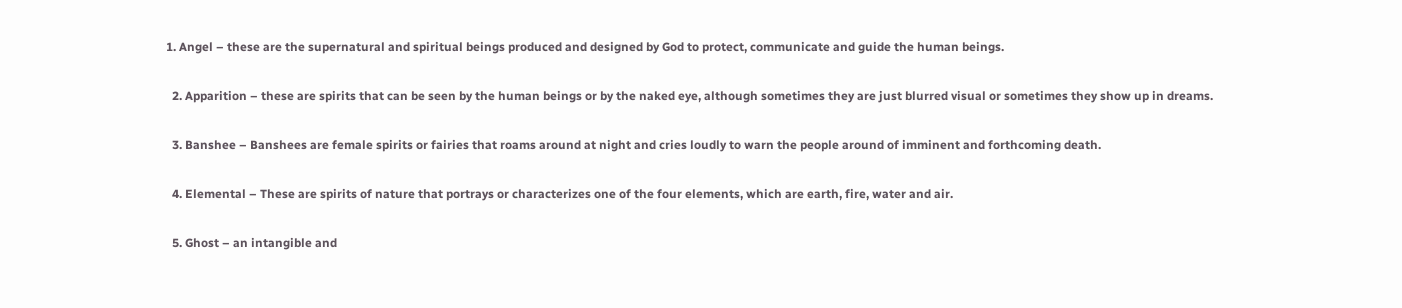1. Angel – these are the supernatural and spiritual beings produced and designed by God to protect, communicate and guide the human beings.

  2. Apparition – these are spirits that can be seen by the human beings or by the naked eye, although sometimes they are just blurred visual or sometimes they show up in dreams.

  3. Banshee – Banshees are female spirits or fairies that roams around at night and cries loudly to warn the people around of imminent and forthcoming death.

  4. Elemental – These are spirits of nature that portrays or characterizes one of the four elements, which are earth, fire, water and air.

  5. Ghost – an intangible and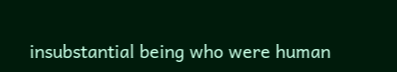insubstantial being who were human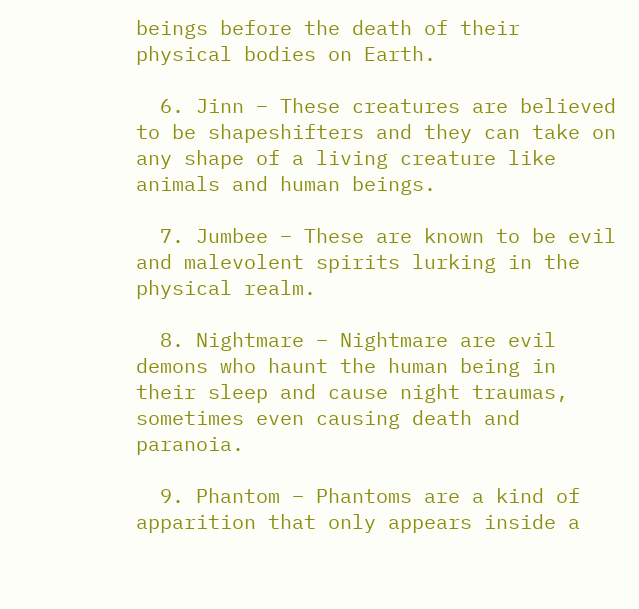beings before the death of their physical bodies on Earth.

  6. Jinn – These creatures are believed to be shapeshifters and they can take on any shape of a living creature like animals and human beings.

  7. Jumbee – These are known to be evil and malevolent spirits lurking in the physical realm.

  8. Nightmare – Nightmare are evil demons who haunt the human being in their sleep and cause night traumas, sometimes even causing death and paranoia.

  9. Phantom – Phantoms are a kind of apparition that only appears inside a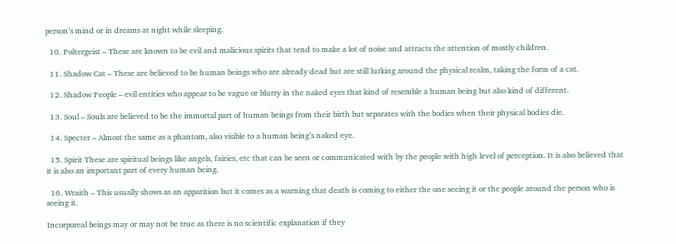person’s mind or in dreams at night while sleeping.

  10. Poltergeist – These are known to be evil and malicious spirits that tend to make a lot of noise and attracts the attention of mostly children.

  11. Shadow Cat – These are believed to be human beings who are already dead but are still lurking around the physical realm, taking the form of a cat.

  12. Shadow People – evil entities who appear to be vague or blurry in the naked eyes that kind of resemble a human being but also kind of different.

  13. Soul – Souls are believed to be the immortal part of human beings from their birth but separates with the bodies when their physical bodies die.

  14. Specter – Almost the same as a phantom, also visible to a human being’s naked eye.

  15. Spirit These are spiritual beings like angels, fairies, etc that can be seen or communicated with by the people with high level of perception. It is also believed that it is also an important part of every human being.

  16. Wraith – This usually shows as an apparition but it comes as a warning that death is coming to either the one seeing it or the people around the person who is seeing it.

Incorporeal beings may or may not be true as there is no scientific explanation if they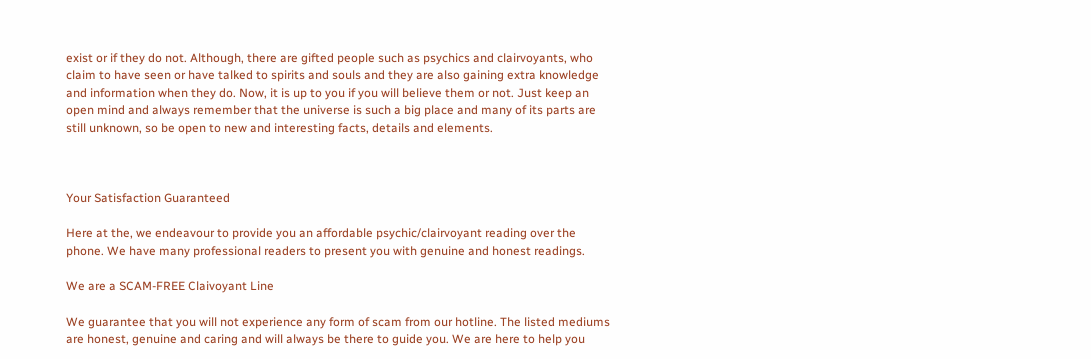exist or if they do not. Although, there are gifted people such as psychics and clairvoyants, who claim to have seen or have talked to spirits and souls and they are also gaining extra knowledge and information when they do. Now, it is up to you if you will believe them or not. Just keep an open mind and always remember that the universe is such a big place and many of its parts are still unknown, so be open to new and interesting facts, details and elements.



Your Satisfaction Guaranteed

Here at the, we endeavour to provide you an affordable psychic/clairvoyant reading over the phone. We have many professional readers to present you with genuine and honest readings.

We are a SCAM-FREE Claivoyant Line

We guarantee that you will not experience any form of scam from our hotline. The listed mediums are honest, genuine and caring and will always be there to guide you. We are here to help you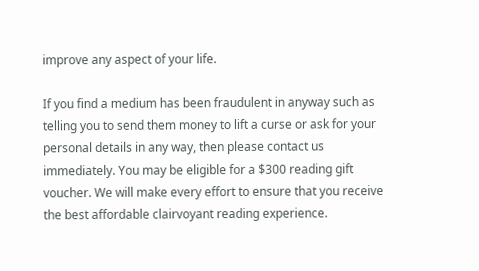improve any aspect of your life.

If you find a medium has been fraudulent in anyway such as telling you to send them money to lift a curse or ask for your personal details in any way, then please contact us immediately. You may be eligible for a $300 reading gift voucher. We will make every effort to ensure that you receive the best affordable clairvoyant reading experience.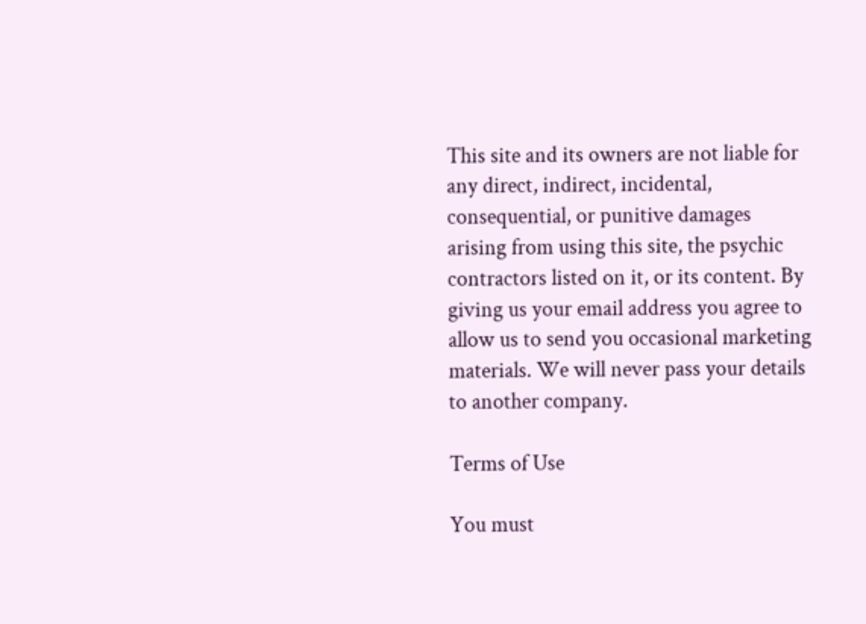This site and its owners are not liable for any direct, indirect, incidental, consequential, or punitive damages arising from using this site, the psychic contractors listed on it, or its content. By giving us your email address you agree to allow us to send you occasional marketing materials. We will never pass your details to another company.

Terms of Use

You must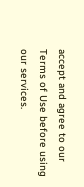accept and agree to our Terms of Use before using our services.